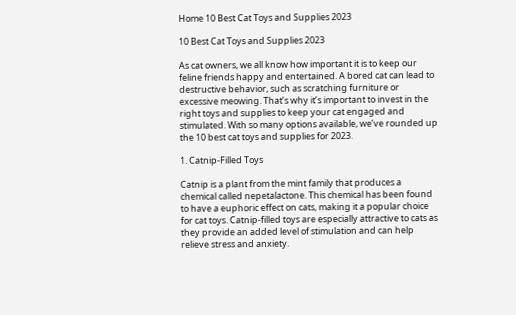Home 10 Best Cat Toys and Supplies 2023

10 Best Cat Toys and Supplies 2023

As cat owners, we all know how important it is to keep our feline friends happy and entertained. A bored cat can lead to destructive behavior, such as scratching furniture or excessive meowing. That’s why it’s important to invest in the right toys and supplies to keep your cat engaged and stimulated. With so many options available, we’ve rounded up the 10 best cat toys and supplies for 2023.

1. Catnip-Filled Toys

Catnip is a plant from the mint family that produces a chemical called nepetalactone. This chemical has been found to have a euphoric effect on cats, making it a popular choice for cat toys. Catnip-filled toys are especially attractive to cats as they provide an added level of stimulation and can help relieve stress and anxiety.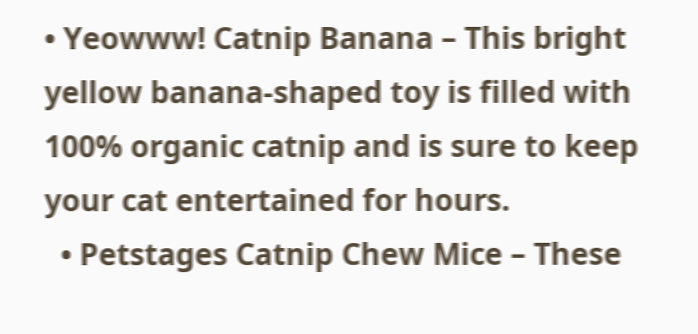• Yeowww! Catnip Banana – This bright yellow banana-shaped toy is filled with 100% organic catnip and is sure to keep your cat entertained for hours.
  • Petstages Catnip Chew Mice – These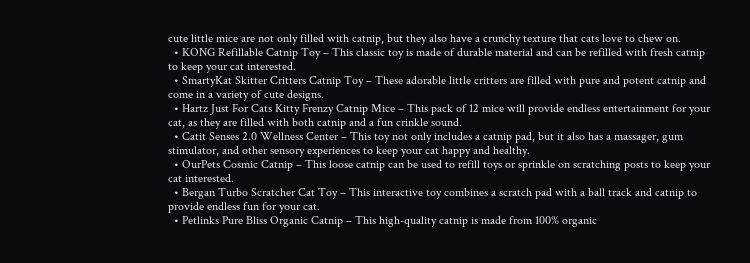cute little mice are not only filled with catnip, but they also have a crunchy texture that cats love to chew on.
  • KONG Refillable Catnip Toy – This classic toy is made of durable material and can be refilled with fresh catnip to keep your cat interested.
  • SmartyKat Skitter Critters Catnip Toy – These adorable little critters are filled with pure and potent catnip and come in a variety of cute designs.
  • Hartz Just For Cats Kitty Frenzy Catnip Mice – This pack of 12 mice will provide endless entertainment for your cat, as they are filled with both catnip and a fun crinkle sound.
  • Catit Senses 2.0 Wellness Center – This toy not only includes a catnip pad, but it also has a massager, gum stimulator, and other sensory experiences to keep your cat happy and healthy.
  • OurPets Cosmic Catnip – This loose catnip can be used to refill toys or sprinkle on scratching posts to keep your cat interested.
  • Bergan Turbo Scratcher Cat Toy – This interactive toy combines a scratch pad with a ball track and catnip to provide endless fun for your cat.
  • Petlinks Pure Bliss Organic Catnip – This high-quality catnip is made from 100% organic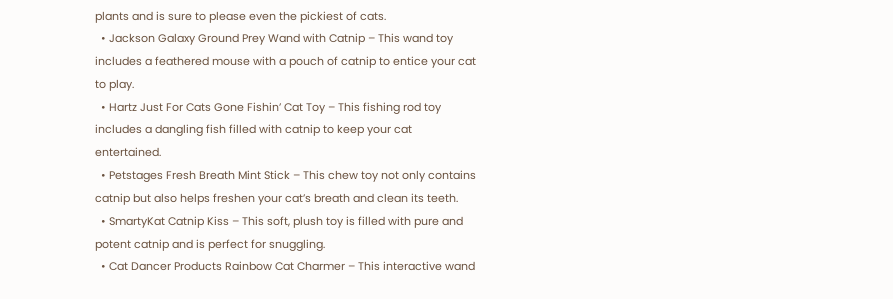plants and is sure to please even the pickiest of cats.
  • Jackson Galaxy Ground Prey Wand with Catnip – This wand toy includes a feathered mouse with a pouch of catnip to entice your cat to play.
  • Hartz Just For Cats Gone Fishin’ Cat Toy – This fishing rod toy includes a dangling fish filled with catnip to keep your cat entertained.
  • Petstages Fresh Breath Mint Stick – This chew toy not only contains catnip but also helps freshen your cat’s breath and clean its teeth.
  • SmartyKat Catnip Kiss – This soft, plush toy is filled with pure and potent catnip and is perfect for snuggling.
  • Cat Dancer Products Rainbow Cat Charmer – This interactive wand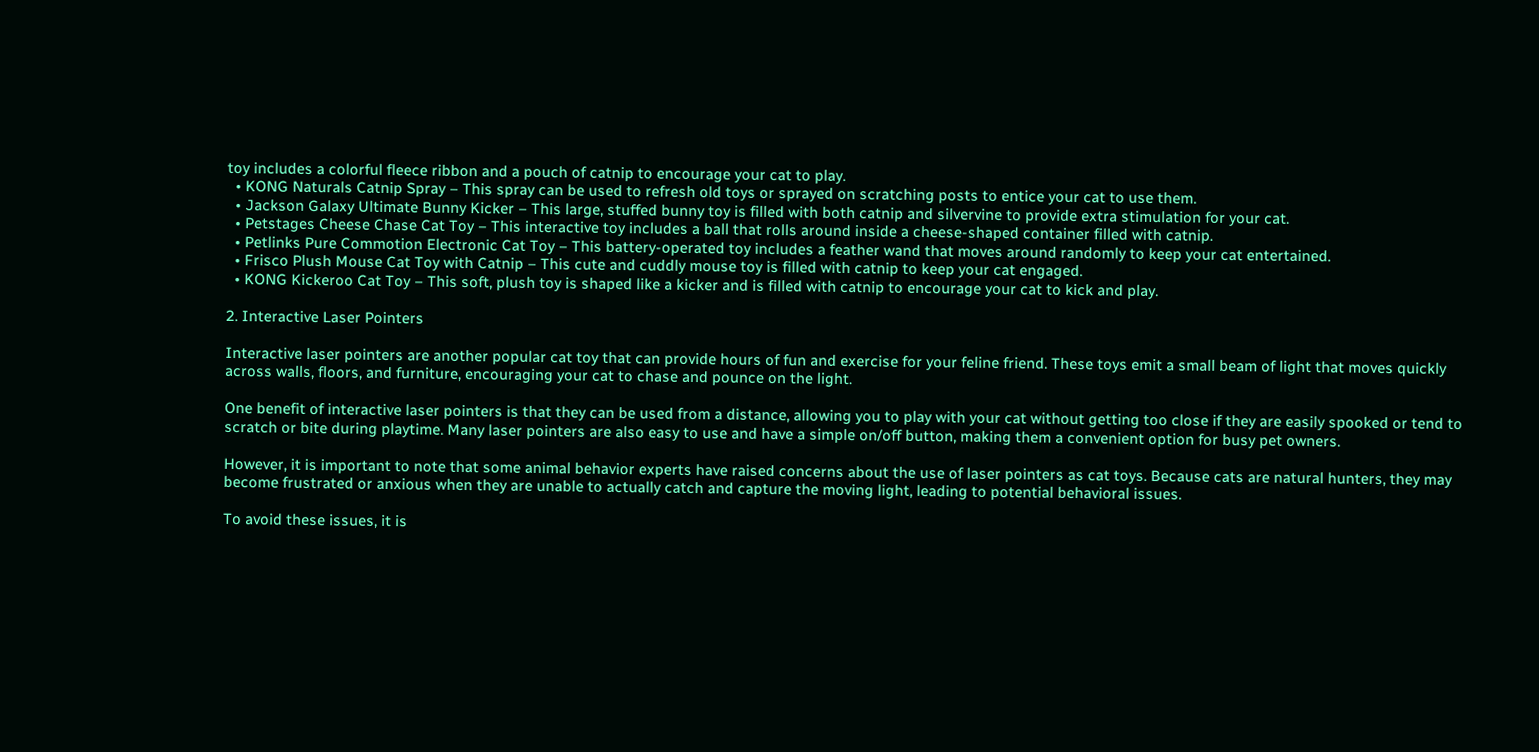toy includes a colorful fleece ribbon and a pouch of catnip to encourage your cat to play.
  • KONG Naturals Catnip Spray – This spray can be used to refresh old toys or sprayed on scratching posts to entice your cat to use them.
  • Jackson Galaxy Ultimate Bunny Kicker – This large, stuffed bunny toy is filled with both catnip and silvervine to provide extra stimulation for your cat.
  • Petstages Cheese Chase Cat Toy – This interactive toy includes a ball that rolls around inside a cheese-shaped container filled with catnip.
  • Petlinks Pure Commotion Electronic Cat Toy – This battery-operated toy includes a feather wand that moves around randomly to keep your cat entertained.
  • Frisco Plush Mouse Cat Toy with Catnip – This cute and cuddly mouse toy is filled with catnip to keep your cat engaged.
  • KONG Kickeroo Cat Toy – This soft, plush toy is shaped like a kicker and is filled with catnip to encourage your cat to kick and play.

2. Interactive Laser Pointers

Interactive laser pointers are another popular cat toy that can provide hours of fun and exercise for your feline friend. These toys emit a small beam of light that moves quickly across walls, floors, and furniture, encouraging your cat to chase and pounce on the light.

One benefit of interactive laser pointers is that they can be used from a distance, allowing you to play with your cat without getting too close if they are easily spooked or tend to scratch or bite during playtime. Many laser pointers are also easy to use and have a simple on/off button, making them a convenient option for busy pet owners.

However, it is important to note that some animal behavior experts have raised concerns about the use of laser pointers as cat toys. Because cats are natural hunters, they may become frustrated or anxious when they are unable to actually catch and capture the moving light, leading to potential behavioral issues.

To avoid these issues, it is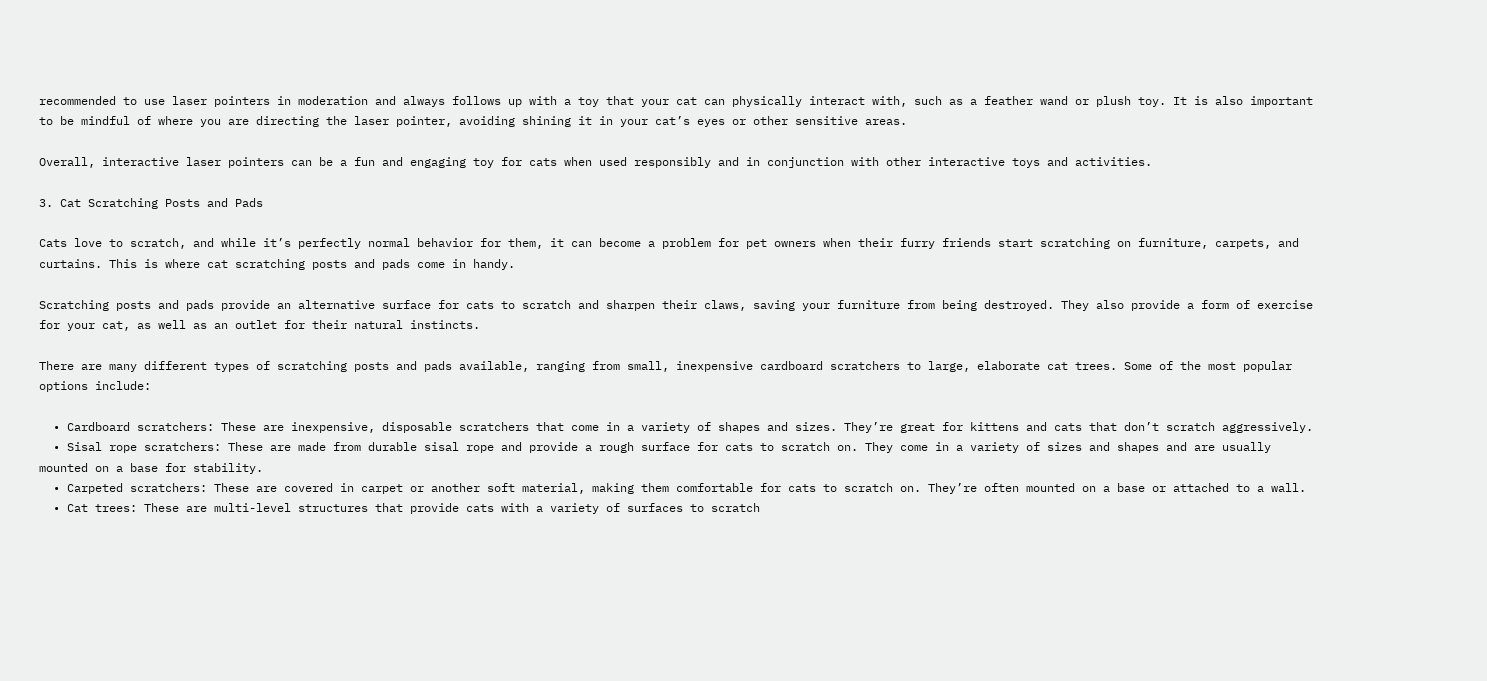recommended to use laser pointers in moderation and always follows up with a toy that your cat can physically interact with, such as a feather wand or plush toy. It is also important to be mindful of where you are directing the laser pointer, avoiding shining it in your cat’s eyes or other sensitive areas.

Overall, interactive laser pointers can be a fun and engaging toy for cats when used responsibly and in conjunction with other interactive toys and activities.

3. Cat Scratching Posts and Pads

Cats love to scratch, and while it’s perfectly normal behavior for them, it can become a problem for pet owners when their furry friends start scratching on furniture, carpets, and curtains. This is where cat scratching posts and pads come in handy.

Scratching posts and pads provide an alternative surface for cats to scratch and sharpen their claws, saving your furniture from being destroyed. They also provide a form of exercise for your cat, as well as an outlet for their natural instincts.

There are many different types of scratching posts and pads available, ranging from small, inexpensive cardboard scratchers to large, elaborate cat trees. Some of the most popular options include:

  • Cardboard scratchers: These are inexpensive, disposable scratchers that come in a variety of shapes and sizes. They’re great for kittens and cats that don’t scratch aggressively.
  • Sisal rope scratchers: These are made from durable sisal rope and provide a rough surface for cats to scratch on. They come in a variety of sizes and shapes and are usually mounted on a base for stability.
  • Carpeted scratchers: These are covered in carpet or another soft material, making them comfortable for cats to scratch on. They’re often mounted on a base or attached to a wall.
  • Cat trees: These are multi-level structures that provide cats with a variety of surfaces to scratch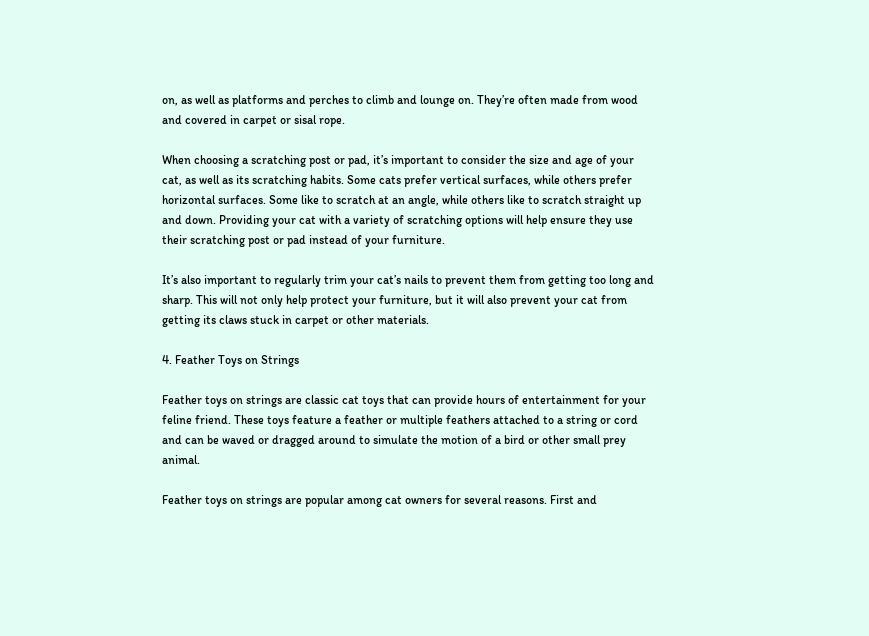on, as well as platforms and perches to climb and lounge on. They’re often made from wood and covered in carpet or sisal rope.

When choosing a scratching post or pad, it’s important to consider the size and age of your cat, as well as its scratching habits. Some cats prefer vertical surfaces, while others prefer horizontal surfaces. Some like to scratch at an angle, while others like to scratch straight up and down. Providing your cat with a variety of scratching options will help ensure they use their scratching post or pad instead of your furniture.

It’s also important to regularly trim your cat’s nails to prevent them from getting too long and sharp. This will not only help protect your furniture, but it will also prevent your cat from getting its claws stuck in carpet or other materials.

4. Feather Toys on Strings

Feather toys on strings are classic cat toys that can provide hours of entertainment for your feline friend. These toys feature a feather or multiple feathers attached to a string or cord and can be waved or dragged around to simulate the motion of a bird or other small prey animal.

Feather toys on strings are popular among cat owners for several reasons. First and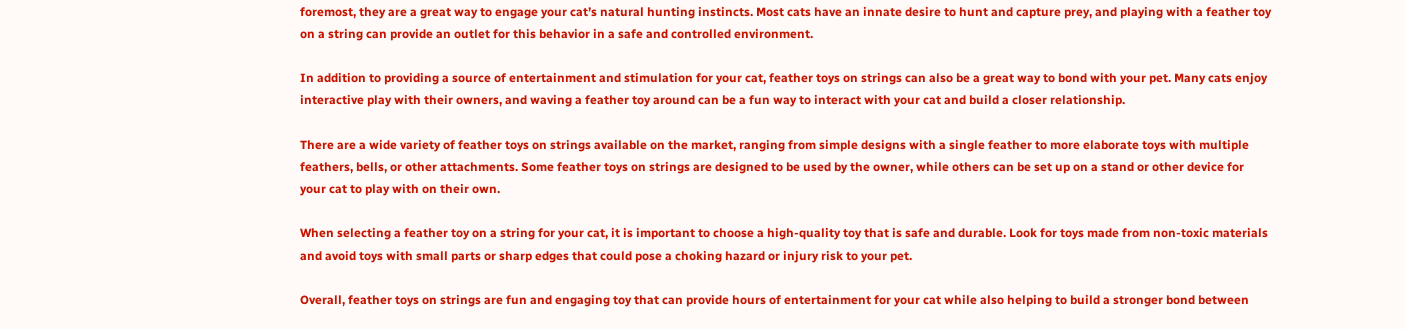foremost, they are a great way to engage your cat’s natural hunting instincts. Most cats have an innate desire to hunt and capture prey, and playing with a feather toy on a string can provide an outlet for this behavior in a safe and controlled environment.

In addition to providing a source of entertainment and stimulation for your cat, feather toys on strings can also be a great way to bond with your pet. Many cats enjoy interactive play with their owners, and waving a feather toy around can be a fun way to interact with your cat and build a closer relationship.

There are a wide variety of feather toys on strings available on the market, ranging from simple designs with a single feather to more elaborate toys with multiple feathers, bells, or other attachments. Some feather toys on strings are designed to be used by the owner, while others can be set up on a stand or other device for your cat to play with on their own.

When selecting a feather toy on a string for your cat, it is important to choose a high-quality toy that is safe and durable. Look for toys made from non-toxic materials and avoid toys with small parts or sharp edges that could pose a choking hazard or injury risk to your pet.

Overall, feather toys on strings are fun and engaging toy that can provide hours of entertainment for your cat while also helping to build a stronger bond between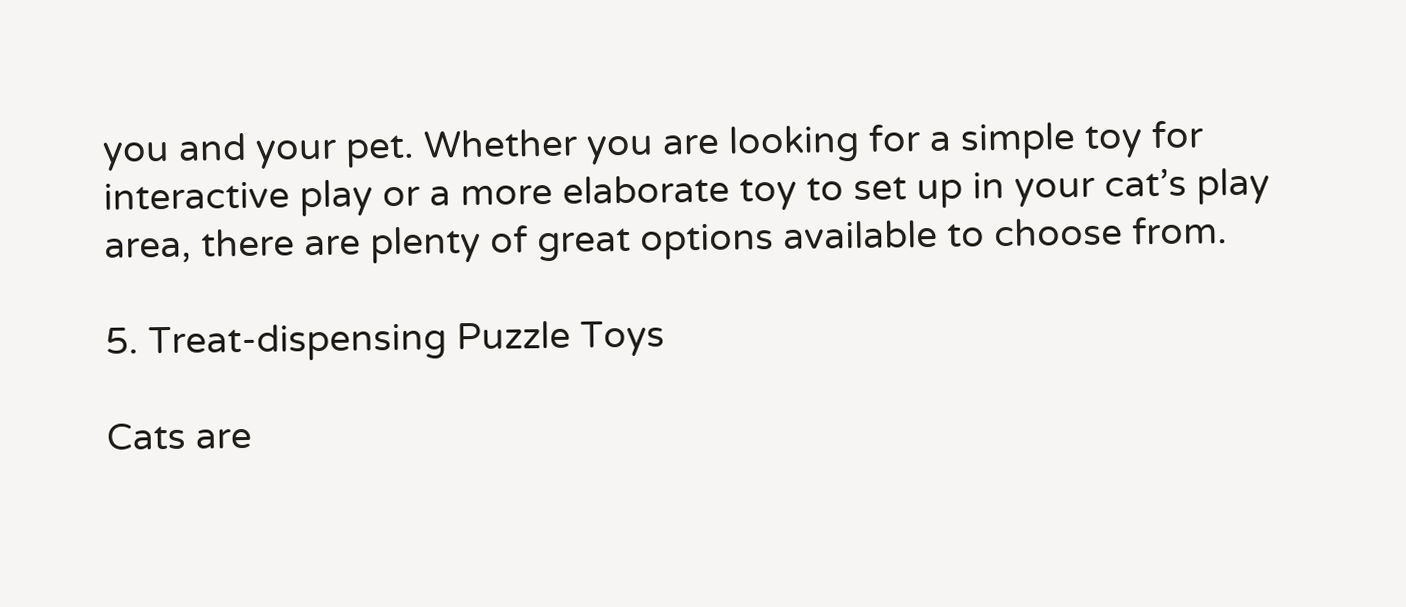you and your pet. Whether you are looking for a simple toy for interactive play or a more elaborate toy to set up in your cat’s play area, there are plenty of great options available to choose from.

5. Treat-dispensing Puzzle Toys

Cats are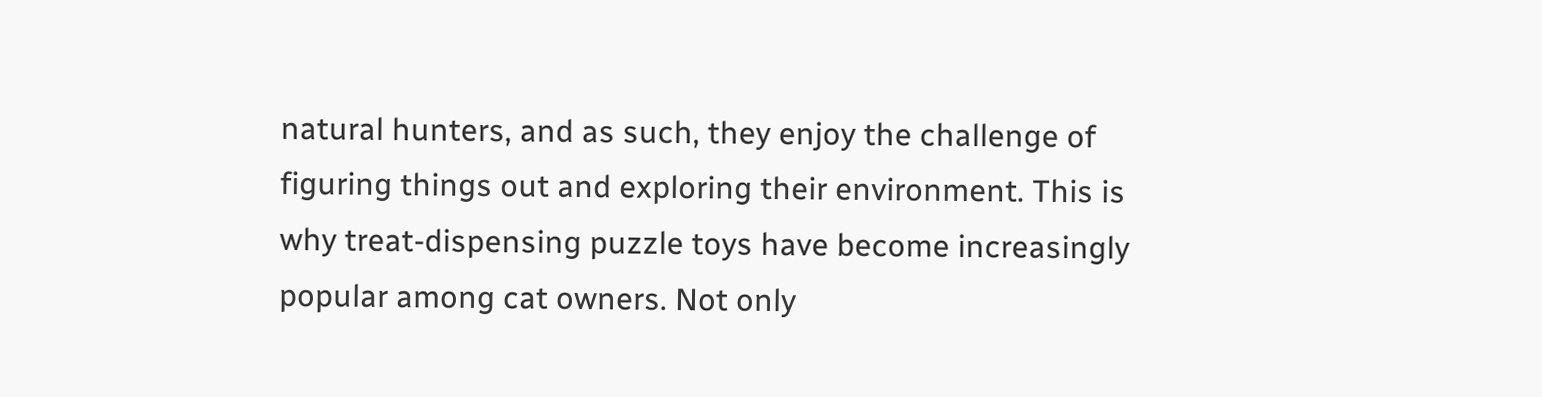natural hunters, and as such, they enjoy the challenge of figuring things out and exploring their environment. This is why treat-dispensing puzzle toys have become increasingly popular among cat owners. Not only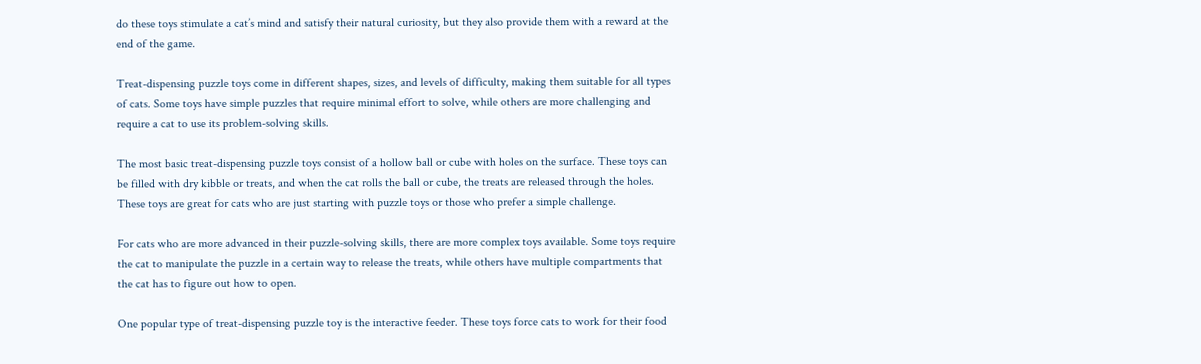do these toys stimulate a cat’s mind and satisfy their natural curiosity, but they also provide them with a reward at the end of the game.

Treat-dispensing puzzle toys come in different shapes, sizes, and levels of difficulty, making them suitable for all types of cats. Some toys have simple puzzles that require minimal effort to solve, while others are more challenging and require a cat to use its problem-solving skills.

The most basic treat-dispensing puzzle toys consist of a hollow ball or cube with holes on the surface. These toys can be filled with dry kibble or treats, and when the cat rolls the ball or cube, the treats are released through the holes. These toys are great for cats who are just starting with puzzle toys or those who prefer a simple challenge.

For cats who are more advanced in their puzzle-solving skills, there are more complex toys available. Some toys require the cat to manipulate the puzzle in a certain way to release the treats, while others have multiple compartments that the cat has to figure out how to open.

One popular type of treat-dispensing puzzle toy is the interactive feeder. These toys force cats to work for their food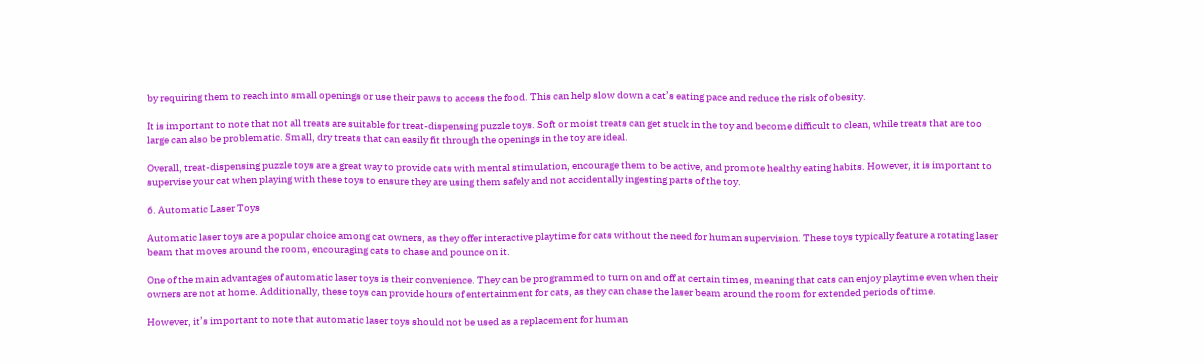by requiring them to reach into small openings or use their paws to access the food. This can help slow down a cat’s eating pace and reduce the risk of obesity.

It is important to note that not all treats are suitable for treat-dispensing puzzle toys. Soft or moist treats can get stuck in the toy and become difficult to clean, while treats that are too large can also be problematic. Small, dry treats that can easily fit through the openings in the toy are ideal.

Overall, treat-dispensing puzzle toys are a great way to provide cats with mental stimulation, encourage them to be active, and promote healthy eating habits. However, it is important to supervise your cat when playing with these toys to ensure they are using them safely and not accidentally ingesting parts of the toy.

6. Automatic Laser Toys

Automatic laser toys are a popular choice among cat owners, as they offer interactive playtime for cats without the need for human supervision. These toys typically feature a rotating laser beam that moves around the room, encouraging cats to chase and pounce on it.

One of the main advantages of automatic laser toys is their convenience. They can be programmed to turn on and off at certain times, meaning that cats can enjoy playtime even when their owners are not at home. Additionally, these toys can provide hours of entertainment for cats, as they can chase the laser beam around the room for extended periods of time.

However, it’s important to note that automatic laser toys should not be used as a replacement for human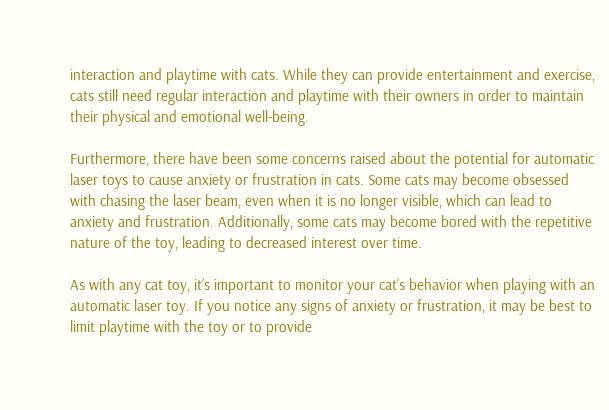interaction and playtime with cats. While they can provide entertainment and exercise, cats still need regular interaction and playtime with their owners in order to maintain their physical and emotional well-being.

Furthermore, there have been some concerns raised about the potential for automatic laser toys to cause anxiety or frustration in cats. Some cats may become obsessed with chasing the laser beam, even when it is no longer visible, which can lead to anxiety and frustration. Additionally, some cats may become bored with the repetitive nature of the toy, leading to decreased interest over time.

As with any cat toy, it’s important to monitor your cat’s behavior when playing with an automatic laser toy. If you notice any signs of anxiety or frustration, it may be best to limit playtime with the toy or to provide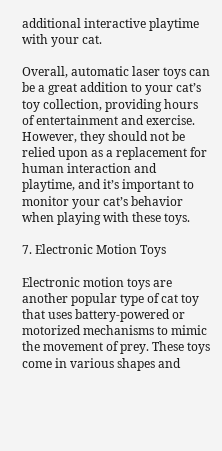additional interactive playtime with your cat.

Overall, automatic laser toys can be a great addition to your cat’s toy collection, providing hours of entertainment and exercise. However, they should not be relied upon as a replacement for human interaction and playtime, and it’s important to monitor your cat’s behavior when playing with these toys.

7. Electronic Motion Toys

Electronic motion toys are another popular type of cat toy that uses battery-powered or motorized mechanisms to mimic the movement of prey. These toys come in various shapes and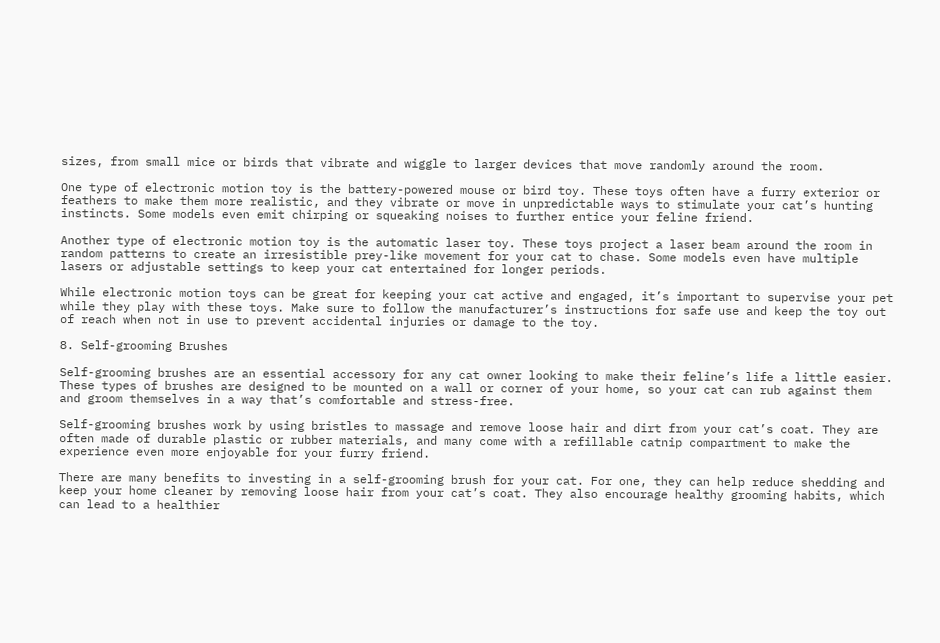sizes, from small mice or birds that vibrate and wiggle to larger devices that move randomly around the room.

One type of electronic motion toy is the battery-powered mouse or bird toy. These toys often have a furry exterior or feathers to make them more realistic, and they vibrate or move in unpredictable ways to stimulate your cat’s hunting instincts. Some models even emit chirping or squeaking noises to further entice your feline friend.

Another type of electronic motion toy is the automatic laser toy. These toys project a laser beam around the room in random patterns to create an irresistible prey-like movement for your cat to chase. Some models even have multiple lasers or adjustable settings to keep your cat entertained for longer periods.

While electronic motion toys can be great for keeping your cat active and engaged, it’s important to supervise your pet while they play with these toys. Make sure to follow the manufacturer’s instructions for safe use and keep the toy out of reach when not in use to prevent accidental injuries or damage to the toy.

8. Self-grooming Brushes

Self-grooming brushes are an essential accessory for any cat owner looking to make their feline’s life a little easier. These types of brushes are designed to be mounted on a wall or corner of your home, so your cat can rub against them and groom themselves in a way that’s comfortable and stress-free.

Self-grooming brushes work by using bristles to massage and remove loose hair and dirt from your cat’s coat. They are often made of durable plastic or rubber materials, and many come with a refillable catnip compartment to make the experience even more enjoyable for your furry friend.

There are many benefits to investing in a self-grooming brush for your cat. For one, they can help reduce shedding and keep your home cleaner by removing loose hair from your cat’s coat. They also encourage healthy grooming habits, which can lead to a healthier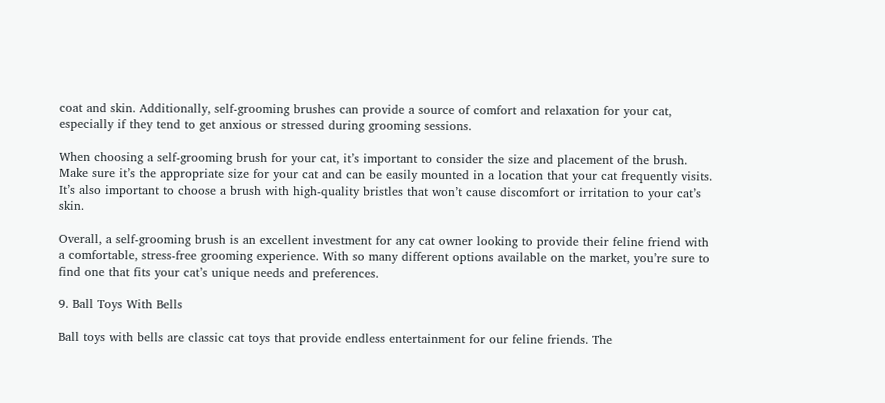coat and skin. Additionally, self-grooming brushes can provide a source of comfort and relaxation for your cat, especially if they tend to get anxious or stressed during grooming sessions.

When choosing a self-grooming brush for your cat, it’s important to consider the size and placement of the brush. Make sure it’s the appropriate size for your cat and can be easily mounted in a location that your cat frequently visits. It’s also important to choose a brush with high-quality bristles that won’t cause discomfort or irritation to your cat’s skin.

Overall, a self-grooming brush is an excellent investment for any cat owner looking to provide their feline friend with a comfortable, stress-free grooming experience. With so many different options available on the market, you’re sure to find one that fits your cat’s unique needs and preferences.

9. Ball Toys With Bells

Ball toys with bells are classic cat toys that provide endless entertainment for our feline friends. The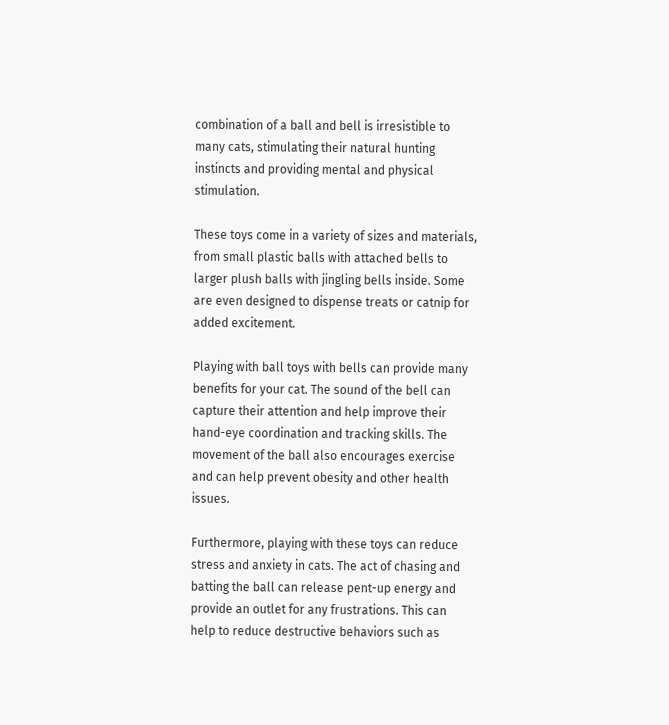combination of a ball and bell is irresistible to many cats, stimulating their natural hunting instincts and providing mental and physical stimulation.

These toys come in a variety of sizes and materials, from small plastic balls with attached bells to larger plush balls with jingling bells inside. Some are even designed to dispense treats or catnip for added excitement.

Playing with ball toys with bells can provide many benefits for your cat. The sound of the bell can capture their attention and help improve their hand-eye coordination and tracking skills. The movement of the ball also encourages exercise and can help prevent obesity and other health issues.

Furthermore, playing with these toys can reduce stress and anxiety in cats. The act of chasing and batting the ball can release pent-up energy and provide an outlet for any frustrations. This can help to reduce destructive behaviors such as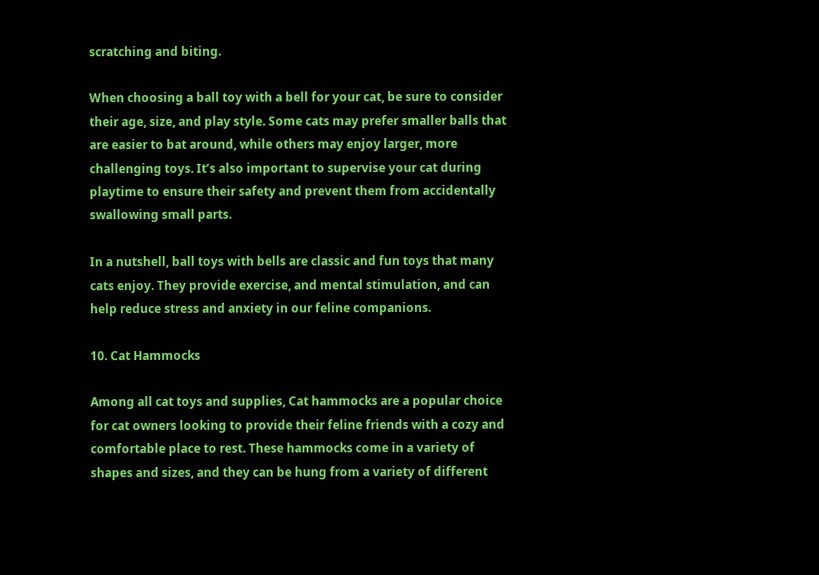scratching and biting.

When choosing a ball toy with a bell for your cat, be sure to consider their age, size, and play style. Some cats may prefer smaller balls that are easier to bat around, while others may enjoy larger, more challenging toys. It’s also important to supervise your cat during playtime to ensure their safety and prevent them from accidentally swallowing small parts.

In a nutshell, ball toys with bells are classic and fun toys that many cats enjoy. They provide exercise, and mental stimulation, and can help reduce stress and anxiety in our feline companions.

10. Cat Hammocks

Among all cat toys and supplies, Cat hammocks are a popular choice for cat owners looking to provide their feline friends with a cozy and comfortable place to rest. These hammocks come in a variety of shapes and sizes, and they can be hung from a variety of different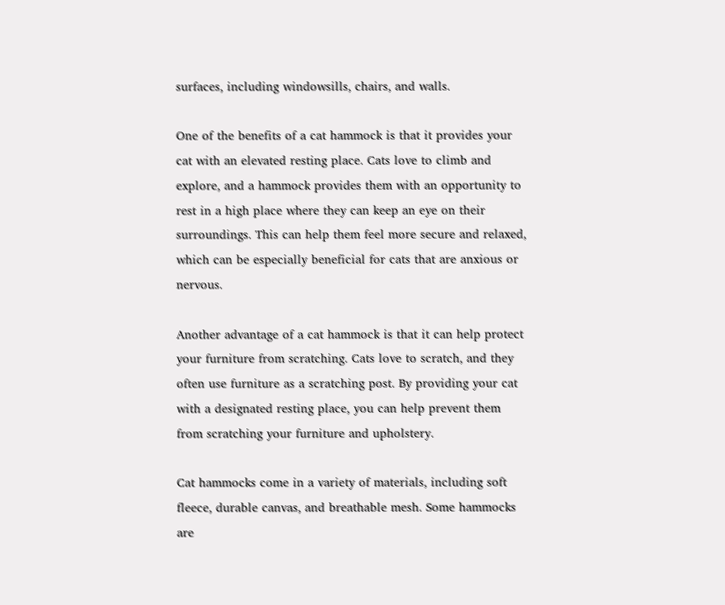surfaces, including windowsills, chairs, and walls.

One of the benefits of a cat hammock is that it provides your cat with an elevated resting place. Cats love to climb and explore, and a hammock provides them with an opportunity to rest in a high place where they can keep an eye on their surroundings. This can help them feel more secure and relaxed, which can be especially beneficial for cats that are anxious or nervous.

Another advantage of a cat hammock is that it can help protect your furniture from scratching. Cats love to scratch, and they often use furniture as a scratching post. By providing your cat with a designated resting place, you can help prevent them from scratching your furniture and upholstery.

Cat hammocks come in a variety of materials, including soft fleece, durable canvas, and breathable mesh. Some hammocks are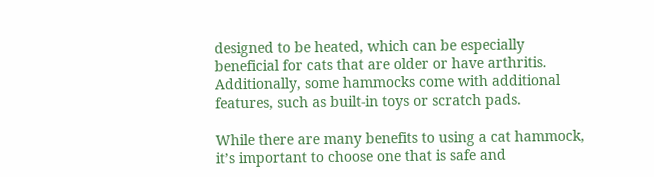designed to be heated, which can be especially beneficial for cats that are older or have arthritis. Additionally, some hammocks come with additional features, such as built-in toys or scratch pads.

While there are many benefits to using a cat hammock, it’s important to choose one that is safe and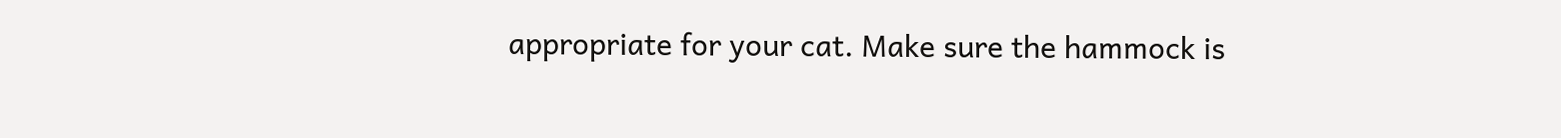appropriate for your cat. Make sure the hammock is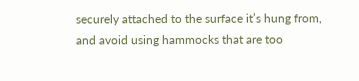securely attached to the surface it’s hung from, and avoid using hammocks that are too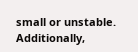small or unstable. Additionally,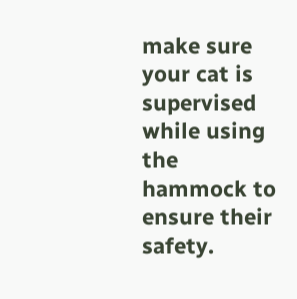make sure your cat is supervised while using the hammock to ensure their safety.